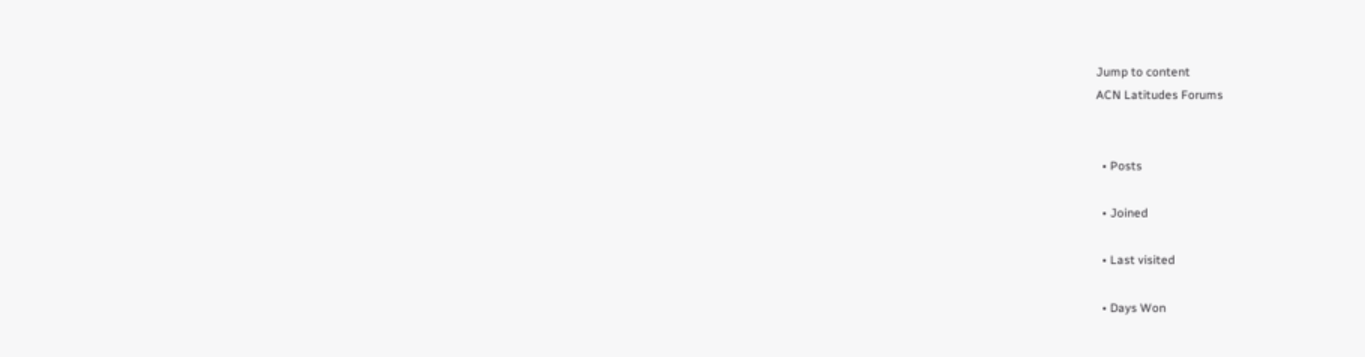Jump to content
ACN Latitudes Forums


  • Posts

  • Joined

  • Last visited

  • Days Won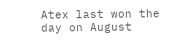Atex last won the day on August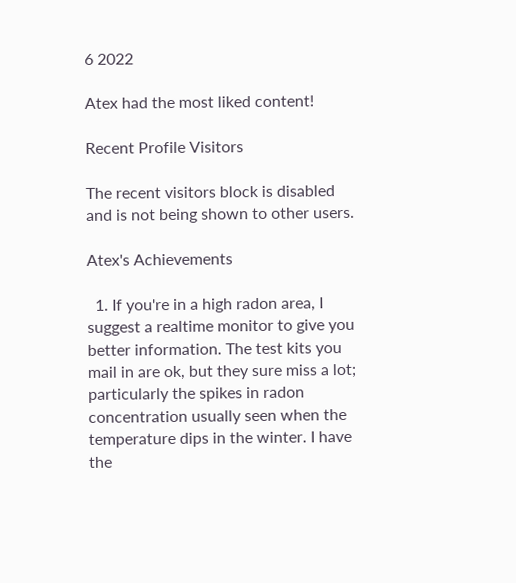6 2022

Atex had the most liked content!

Recent Profile Visitors

The recent visitors block is disabled and is not being shown to other users.

Atex's Achievements

  1. If you're in a high radon area, I suggest a realtime monitor to give you better information. The test kits you mail in are ok, but they sure miss a lot; particularly the spikes in radon concentration usually seen when the temperature dips in the winter. I have the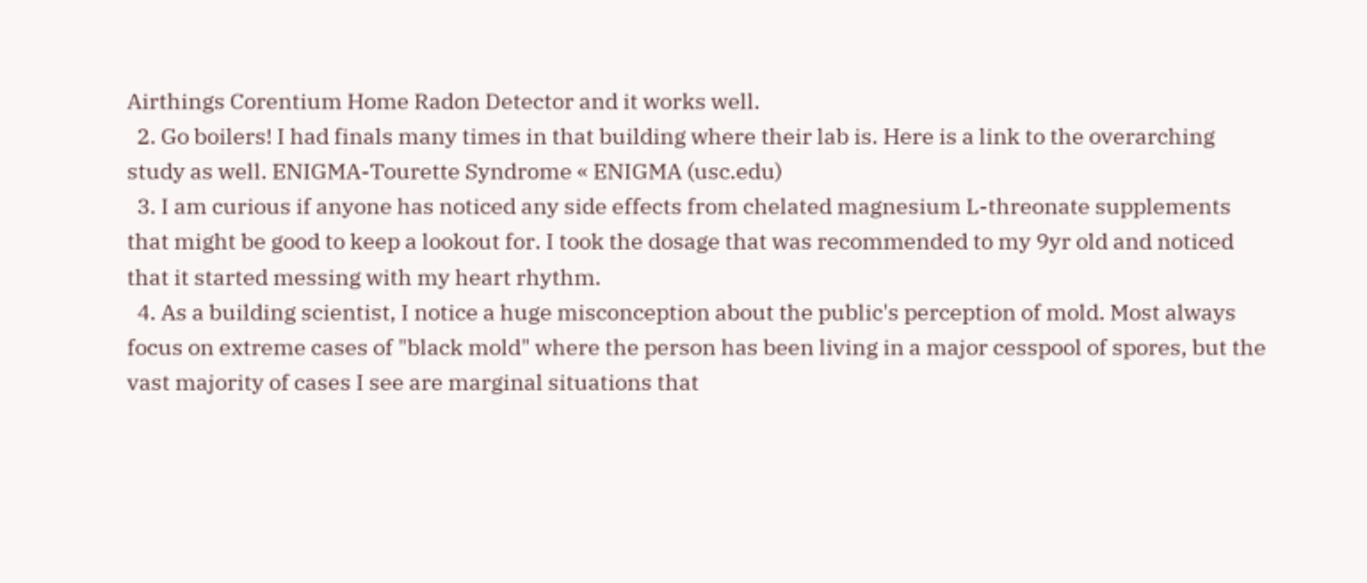Airthings Corentium Home Radon Detector and it works well.
  2. Go boilers! I had finals many times in that building where their lab is. Here is a link to the overarching study as well. ENIGMA-Tourette Syndrome « ENIGMA (usc.edu)
  3. I am curious if anyone has noticed any side effects from chelated magnesium L-threonate supplements that might be good to keep a lookout for. I took the dosage that was recommended to my 9yr old and noticed that it started messing with my heart rhythm.
  4. As a building scientist, I notice a huge misconception about the public's perception of mold. Most always focus on extreme cases of "black mold" where the person has been living in a major cesspool of spores, but the vast majority of cases I see are marginal situations that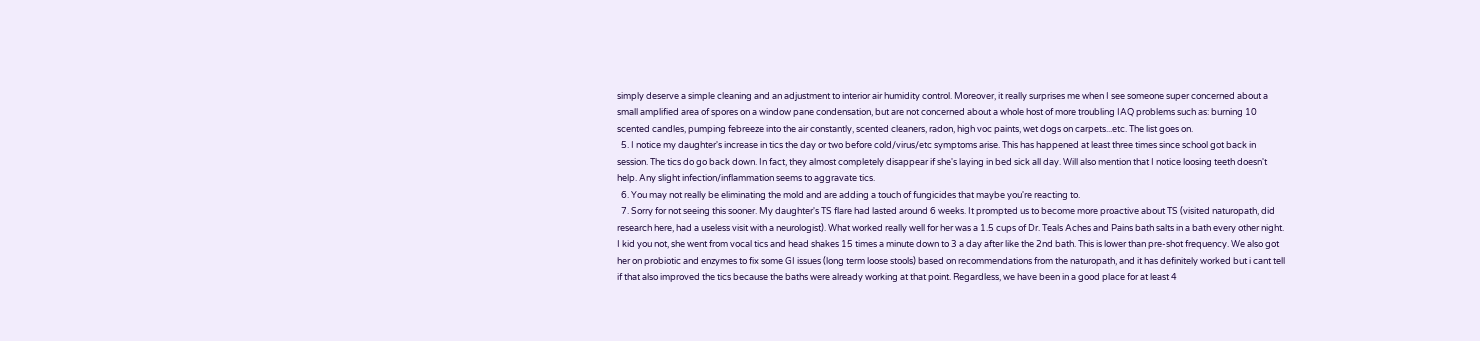simply deserve a simple cleaning and an adjustment to interior air humidity control. Moreover, it really surprises me when I see someone super concerned about a small amplified area of spores on a window pane condensation, but are not concerned about a whole host of more troubling IAQ problems such as: burning 10 scented candles, pumping febreeze into the air constantly, scented cleaners, radon, high voc paints, wet dogs on carpets...etc. The list goes on.
  5. I notice my daughter's increase in tics the day or two before cold/virus/etc symptoms arise. This has happened at least three times since school got back in session. The tics do go back down. In fact, they almost completely disappear if she's laying in bed sick all day. Will also mention that I notice loosing teeth doesn't help. Any slight infection/inflammation seems to aggravate tics.
  6. You may not really be eliminating the mold and are adding a touch of fungicides that maybe you're reacting to.
  7. Sorry for not seeing this sooner. My daughter's TS flare had lasted around 6 weeks. It prompted us to become more proactive about TS (visited naturopath, did research here, had a useless visit with a neurologist). What worked really well for her was a 1.5 cups of Dr. Teals Aches and Pains bath salts in a bath every other night. I kid you not, she went from vocal tics and head shakes 15 times a minute down to 3 a day after like the 2nd bath. This is lower than pre-shot frequency. We also got her on probiotic and enzymes to fix some GI issues (long term loose stools) based on recommendations from the naturopath, and it has definitely worked but i cant tell if that also improved the tics because the baths were already working at that point. Regardless, we have been in a good place for at least 4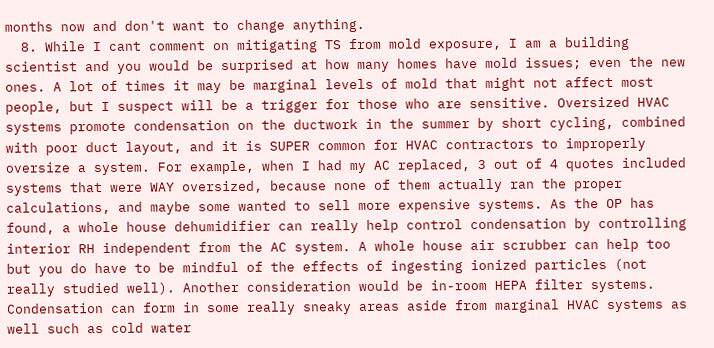months now and don't want to change anything.
  8. While I cant comment on mitigating TS from mold exposure, I am a building scientist and you would be surprised at how many homes have mold issues; even the new ones. A lot of times it may be marginal levels of mold that might not affect most people, but I suspect will be a trigger for those who are sensitive. Oversized HVAC systems promote condensation on the ductwork in the summer by short cycling, combined with poor duct layout, and it is SUPER common for HVAC contractors to improperly oversize a system. For example, when I had my AC replaced, 3 out of 4 quotes included systems that were WAY oversized, because none of them actually ran the proper calculations, and maybe some wanted to sell more expensive systems. As the OP has found, a whole house dehumidifier can really help control condensation by controlling interior RH independent from the AC system. A whole house air scrubber can help too but you do have to be mindful of the effects of ingesting ionized particles (not really studied well). Another consideration would be in-room HEPA filter systems. Condensation can form in some really sneaky areas aside from marginal HVAC systems as well such as cold water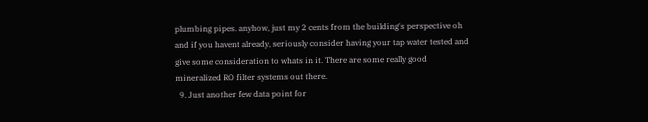plumbing pipes. anyhow, just my 2 cents from the building's perspective oh and if you havent already, seriously consider having your tap water tested and give some consideration to whats in it. There are some really good mineralized RO filter systems out there.
  9. Just another few data point for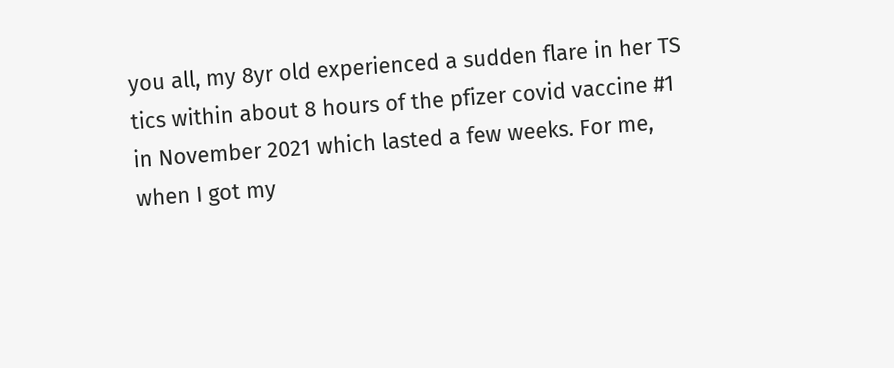you all, my 8yr old experienced a sudden flare in her TS tics within about 8 hours of the pfizer covid vaccine #1 in November 2021 which lasted a few weeks. For me, when I got my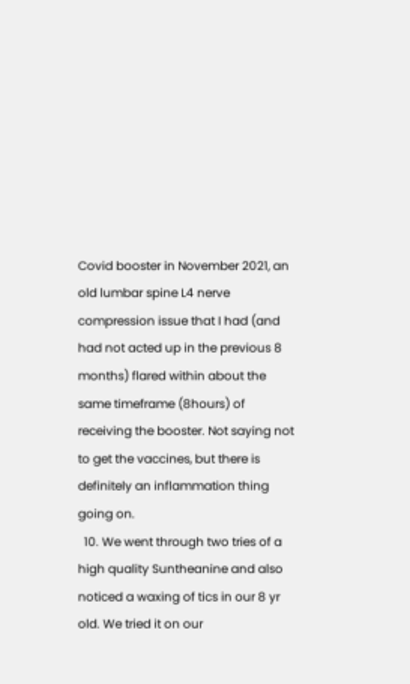Covid booster in November 2021, an old lumbar spine L4 nerve compression issue that I had (and had not acted up in the previous 8 months) flared within about the same timeframe (8hours) of receiving the booster. Not saying not to get the vaccines, but there is definitely an inflammation thing going on.
  10. We went through two tries of a high quality Suntheanine and also noticed a waxing of tics in our 8 yr old. We tried it on our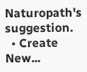Naturopath's suggestion.
  • Create New...